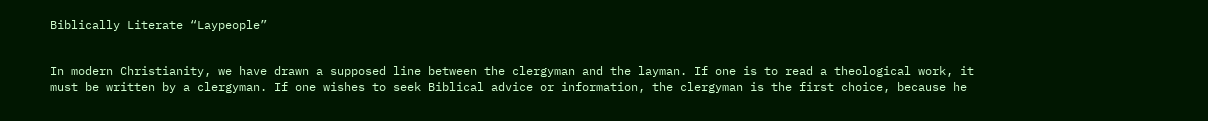Biblically Literate “Laypeople”


In modern Christianity, we have drawn a supposed line between the clergyman and the layman. If one is to read a theological work, it must be written by a clergyman. If one wishes to seek Biblical advice or information, the clergyman is the first choice, because he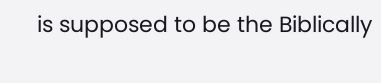is supposed to be the Biblically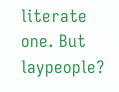literate one. But laypeople?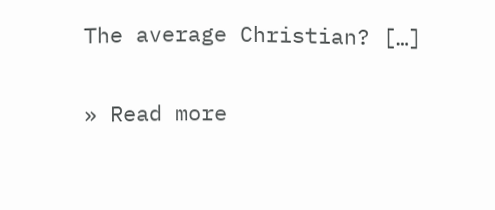The average Christian? […]

» Read more